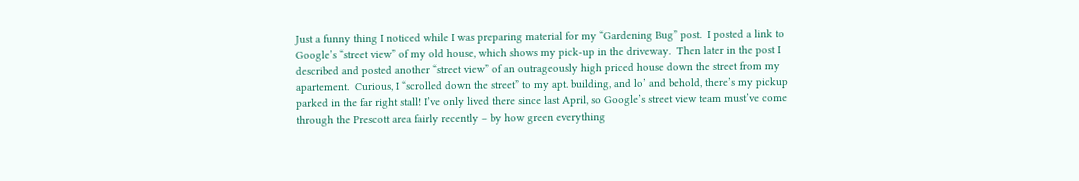Just a funny thing I noticed while I was preparing material for my “Gardening Bug” post.  I posted a link to Google’s “street view” of my old house, which shows my pick-up in the driveway.  Then later in the post I described and posted another “street view” of an outrageously high priced house down the street from my apartement.  Curious, I “scrolled down the street” to my apt. building, and lo’ and behold, there’s my pickup parked in the far right stall! I’ve only lived there since last April, so Google’s street view team must’ve come through the Prescott area fairly recently – by how green everything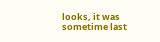looks, it was sometime last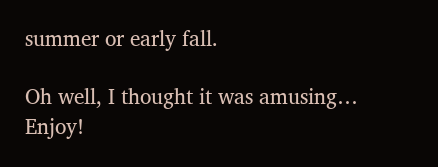summer or early fall.

Oh well, I thought it was amusing…  Enjoy!